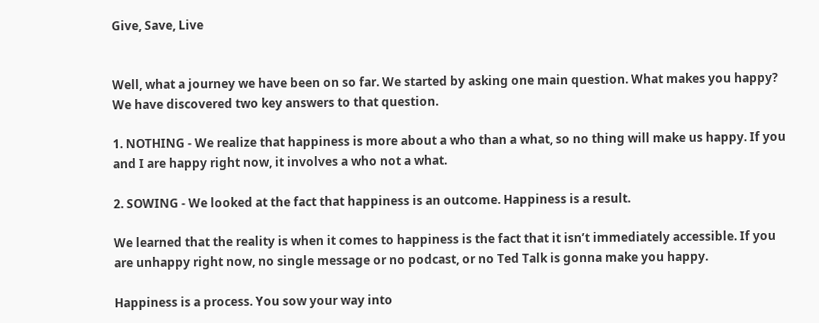Give, Save, Live


Well, what a journey we have been on so far. We started by asking one main question. What makes you happy? We have discovered two key answers to that question.

1. NOTHING - We realize that happiness is more about a who than a what, so no thing will make us happy. If you and I are happy right now, it involves a who not a what.

2. SOWING - We looked at the fact that happiness is an outcome. Happiness is a result.

We learned that the reality is when it comes to happiness is the fact that it isn’t immediately accessible. If you are unhappy right now, no single message or no podcast, or no Ted Talk is gonna make you happy.

Happiness is a process. You sow your way into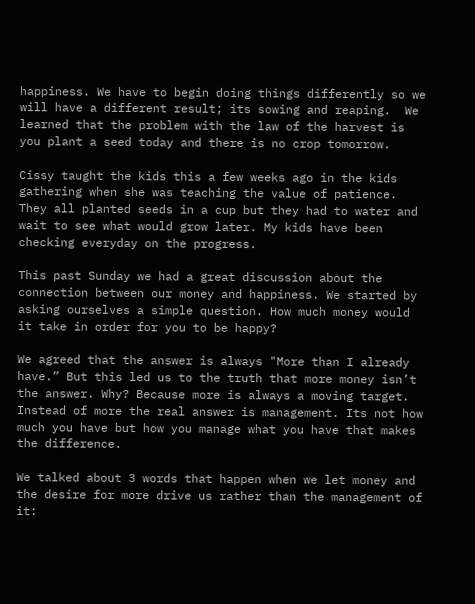happiness. We have to begin doing things differently so we will have a different result; its sowing and reaping.  We learned that the problem with the law of the harvest is you plant a seed today and there is no crop tomorrow.

Cissy taught the kids this a few weeks ago in the kids gathering when she was teaching the value of patience. They all planted seeds in a cup but they had to water and wait to see what would grow later. My kids have been checking everyday on the progress.

This past Sunday we had a great discussion about the connection between our money and happiness. We started by asking ourselves a simple question. How much money would it take in order for you to be happy?

We agreed that the answer is always "More than I already have.” But this led us to the truth that more money isn’t the answer. Why? Because more is always a moving target. Instead of more the real answer is management. Its not how much you have but how you manage what you have that makes the difference.

We talked about 3 words that happen when we let money and the desire for more drive us rather than the management of it: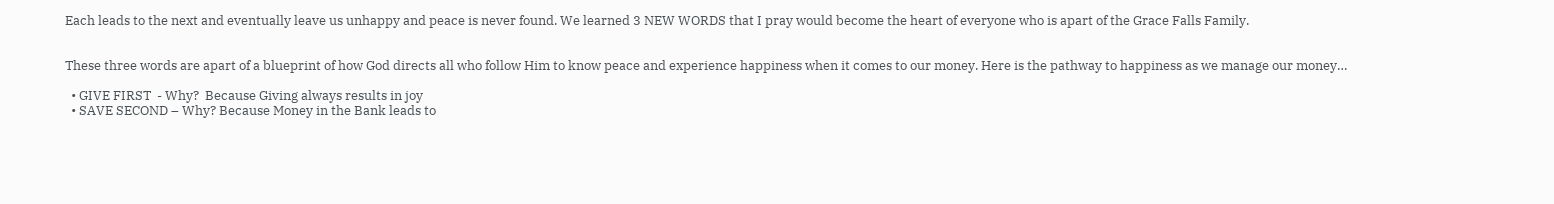Each leads to the next and eventually leave us unhappy and peace is never found. We learned 3 NEW WORDS that I pray would become the heart of everyone who is apart of the Grace Falls Family.


These three words are apart of a blueprint of how God directs all who follow Him to know peace and experience happiness when it comes to our money. Here is the pathway to happiness as we manage our money…

  • GIVE FIRST  - Why?  Because Giving always results in joy
  • SAVE SECOND – Why? Because Money in the Bank leads to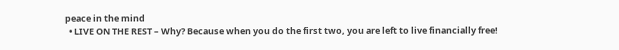peace in the mind
  • LIVE ON THE REST – Why? Because when you do the first two, you are left to live financially free!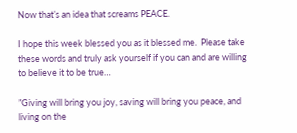Now that’s an idea that screams PEACE.

I hope this week blessed you as it blessed me.  Please take these words and truly ask yourself if you can and are willing to believe it to be true…

”Giving will bring you joy, saving will bring you peace, and living on the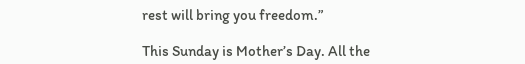rest will bring you freedom.”

This Sunday is Mother’s Day. All the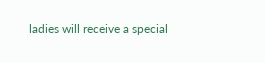ladies will receive a special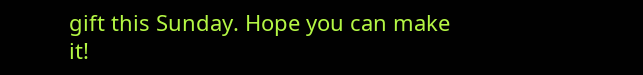gift this Sunday. Hope you can make it!